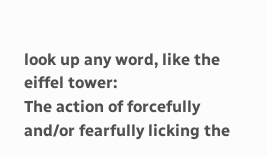look up any word, like the eiffel tower:
The action of forcefully and/or fearfully licking the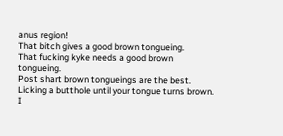anus region!
That bitch gives a good brown tongueing.
That fucking kyke needs a good brown tongueing.
Post shart brown tongueings are the best.
Licking a butthole until your tongue turns brown.
I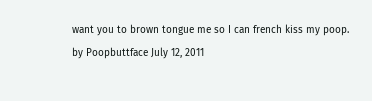want you to brown tongue me so I can french kiss my poop.
by Poopbuttface July 12, 2011